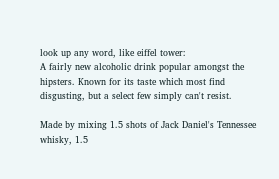look up any word, like eiffel tower:
A fairly new alcoholic drink popular amongst the hipsters. Known for its taste which most find disgusting, but a select few simply can't resist.

Made by mixing 1.5 shots of Jack Daniel's Tennessee whisky, 1.5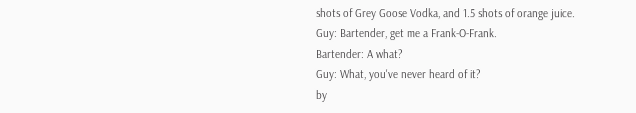shots of Grey Goose Vodka, and 1.5 shots of orange juice.
Guy: Bartender, get me a Frank-O-Frank.
Bartender: A what?
Guy: What, you've never heard of it?
by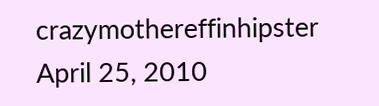crazymothereffinhipster April 25, 2010